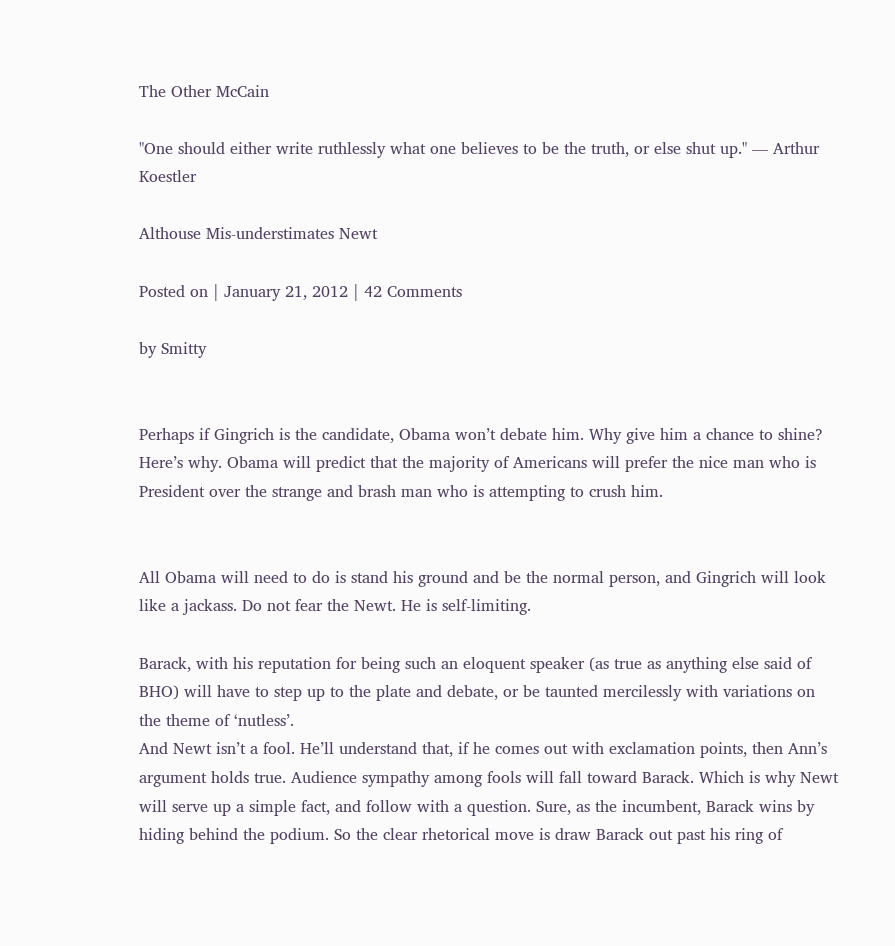The Other McCain

"One should either write ruthlessly what one believes to be the truth, or else shut up." — Arthur Koestler

Althouse Mis-understimates Newt

Posted on | January 21, 2012 | 42 Comments

by Smitty


Perhaps if Gingrich is the candidate, Obama won’t debate him. Why give him a chance to shine? Here’s why. Obama will predict that the majority of Americans will prefer the nice man who is President over the strange and brash man who is attempting to crush him.


All Obama will need to do is stand his ground and be the normal person, and Gingrich will look like a jackass. Do not fear the Newt. He is self-limiting.

Barack, with his reputation for being such an eloquent speaker (as true as anything else said of BHO) will have to step up to the plate and debate, or be taunted mercilessly with variations on the theme of ‘nutless’.
And Newt isn’t a fool. He’ll understand that, if he comes out with exclamation points, then Ann’s argument holds true. Audience sympathy among fools will fall toward Barack. Which is why Newt will serve up a simple fact, and follow with a question. Sure, as the incumbent, Barack wins by hiding behind the podium. So the clear rhetorical move is draw Barack out past his ring of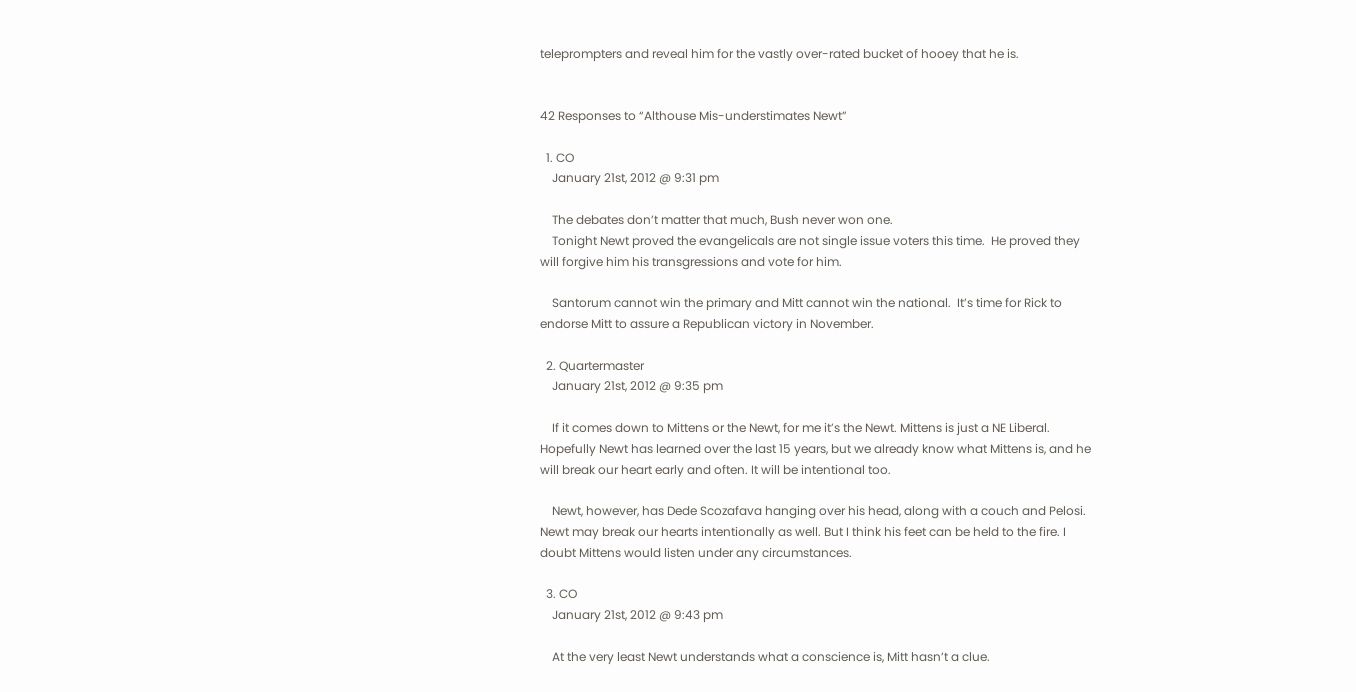teleprompters and reveal him for the vastly over-rated bucket of hooey that he is.


42 Responses to “Althouse Mis-understimates Newt”

  1. CO
    January 21st, 2012 @ 9:31 pm

    The debates don’t matter that much, Bush never won one.
    Tonight Newt proved the evangelicals are not single issue voters this time.  He proved they will forgive him his transgressions and vote for him.

    Santorum cannot win the primary and Mitt cannot win the national.  It’s time for Rick to endorse Mitt to assure a Republican victory in November.

  2. Quartermaster
    January 21st, 2012 @ 9:35 pm

    If it comes down to Mittens or the Newt, for me it’s the Newt. Mittens is just a NE Liberal. Hopefully Newt has learned over the last 15 years, but we already know what Mittens is, and he will break our heart early and often. It will be intentional too.

    Newt, however, has Dede Scozafava hanging over his head, along with a couch and Pelosi. Newt may break our hearts intentionally as well. But I think his feet can be held to the fire. I doubt Mittens would listen under any circumstances.

  3. CO
    January 21st, 2012 @ 9:43 pm

    At the very least Newt understands what a conscience is, Mitt hasn’t a clue.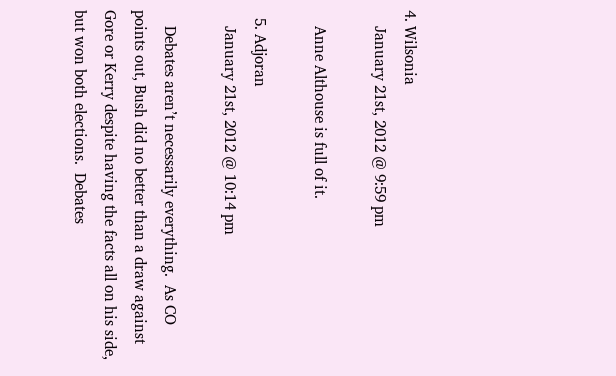4. Wilsonia
    January 21st, 2012 @ 9:59 pm

    Anne Althouse is full of it.

  5. Adjoran
    January 21st, 2012 @ 10:14 pm

    Debates aren’t necessarily everything.  As CO points out, Bush did no better than a draw against Gore or Kerry despite having the facts all on his side, but won both elections.  Debates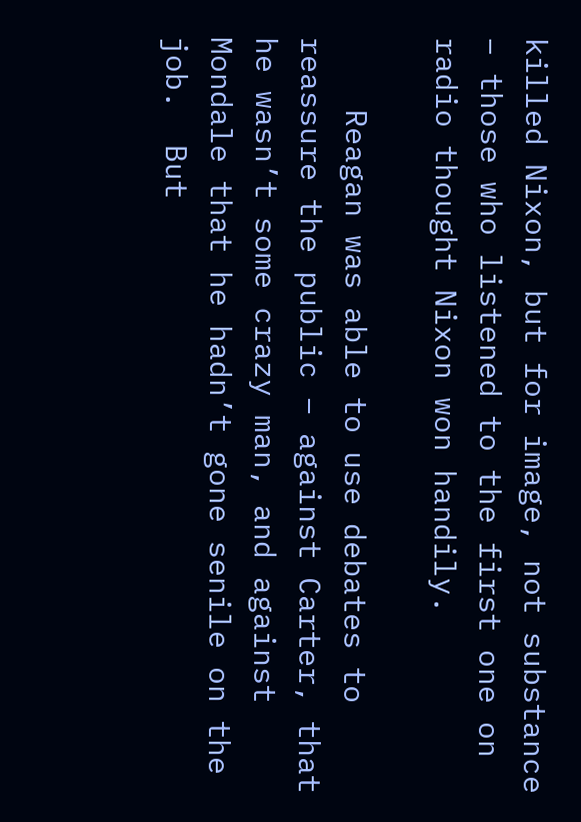killed Nixon, but for image, not substance – those who listened to the first one on radio thought Nixon won handily.

    Reagan was able to use debates to reassure the public – against Carter, that he wasn’t some crazy man, and against Mondale that he hadn’t gone senile on the job.  But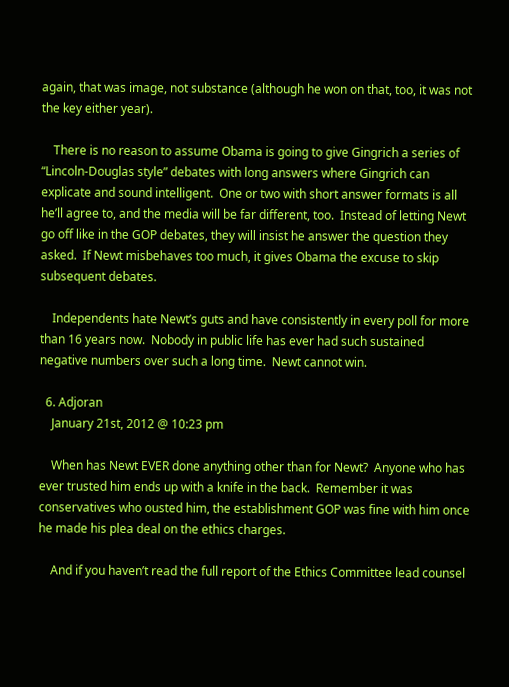again, that was image, not substance (although he won on that, too, it was not the key either year).

    There is no reason to assume Obama is going to give Gingrich a series of “Lincoln-Douglas style” debates with long answers where Gingrich can explicate and sound intelligent.  One or two with short answer formats is all he’ll agree to, and the media will be far different, too.  Instead of letting Newt go off like in the GOP debates, they will insist he answer the question they asked.  If Newt misbehaves too much, it gives Obama the excuse to skip subsequent debates.

    Independents hate Newt’s guts and have consistently in every poll for more than 16 years now.  Nobody in public life has ever had such sustained negative numbers over such a long time.  Newt cannot win.

  6. Adjoran
    January 21st, 2012 @ 10:23 pm

    When has Newt EVER done anything other than for Newt?  Anyone who has ever trusted him ends up with a knife in the back.  Remember it was conservatives who ousted him, the establishment GOP was fine with him once he made his plea deal on the ethics charges.

    And if you haven’t read the full report of the Ethics Committee lead counsel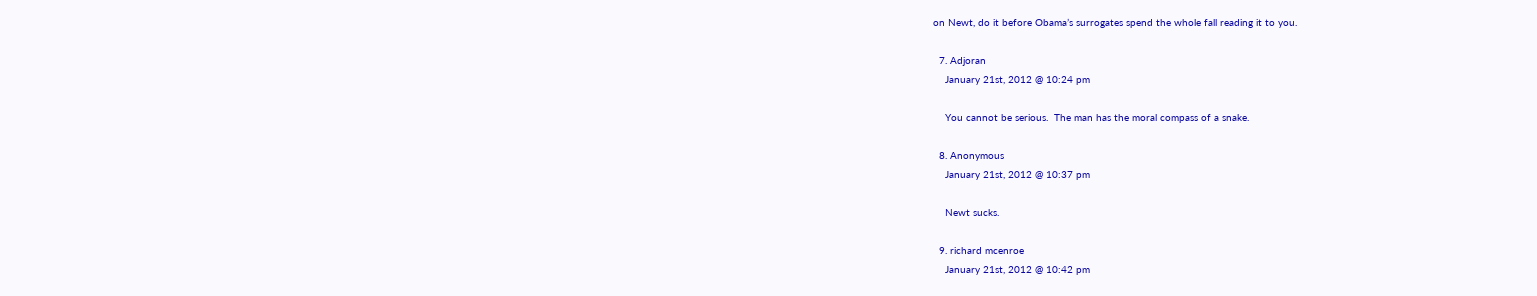on Newt, do it before Obama’s surrogates spend the whole fall reading it to you.

  7. Adjoran
    January 21st, 2012 @ 10:24 pm

    You cannot be serious.  The man has the moral compass of a snake.

  8. Anonymous
    January 21st, 2012 @ 10:37 pm

    Newt sucks.

  9. richard mcenroe
    January 21st, 2012 @ 10:42 pm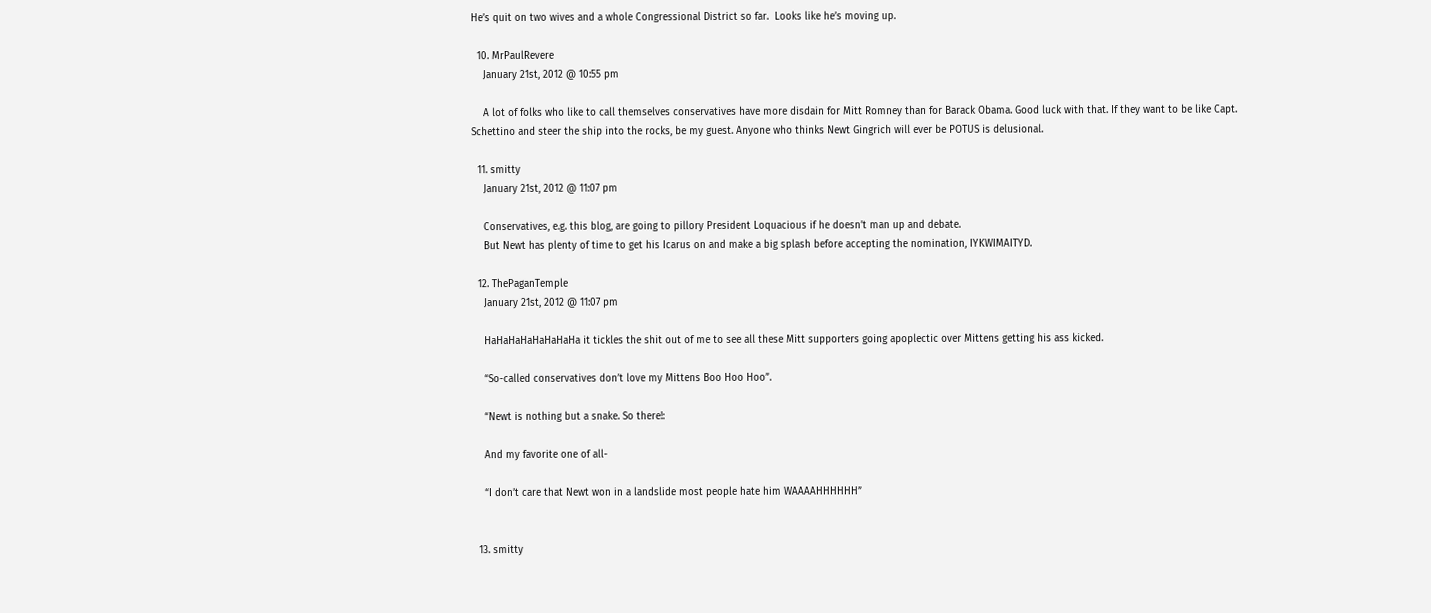He’s quit on two wives and a whole Congressional District so far.  Looks like he’s moving up.

  10. MrPaulRevere
    January 21st, 2012 @ 10:55 pm

    A lot of folks who like to call themselves conservatives have more disdain for Mitt Romney than for Barack Obama. Good luck with that. If they want to be like Capt. Schettino and steer the ship into the rocks, be my guest. Anyone who thinks Newt Gingrich will ever be POTUS is delusional.

  11. smitty
    January 21st, 2012 @ 11:07 pm

    Conservatives, e.g. this blog, are going to pillory President Loquacious if he doesn’t man up and debate.
    But Newt has plenty of time to get his Icarus on and make a big splash before accepting the nomination, IYKWIMAITYD.

  12. ThePaganTemple
    January 21st, 2012 @ 11:07 pm

    HaHaHaHaHaHaHaHa it tickles the shit out of me to see all these Mitt supporters going apoplectic over Mittens getting his ass kicked.

    “So-called conservatives don’t love my Mittens Boo Hoo Hoo”.

    “Newt is nothing but a snake. So there!:

    And my favorite one of all-

    “I don’t care that Newt won in a landslide most people hate him WAAAAHHHHHH”


  13. smitty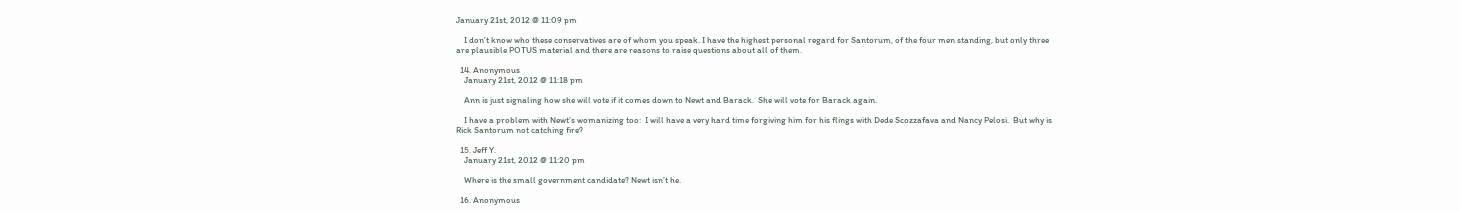January 21st, 2012 @ 11:09 pm

    I don’t know who these conservatives are of whom you speak. I have the highest personal regard for Santorum, of the four men standing, but only three are plausible POTUS material and there are reasons to raise questions about all of them.

  14. Anonymous
    January 21st, 2012 @ 11:18 pm

    Ann is just signaling how she will vote if it comes down to Newt and Barack.  She will vote for Barack again.

    I have a problem with Newt’s womanizing too:  I will have a very hard time forgiving him for his flings with Dede Scozzafava and Nancy Pelosi.  But why is Rick Santorum not catching fire?

  15. Jeff Y.
    January 21st, 2012 @ 11:20 pm

    Where is the small government candidate? Newt isn’t he.

  16. Anonymous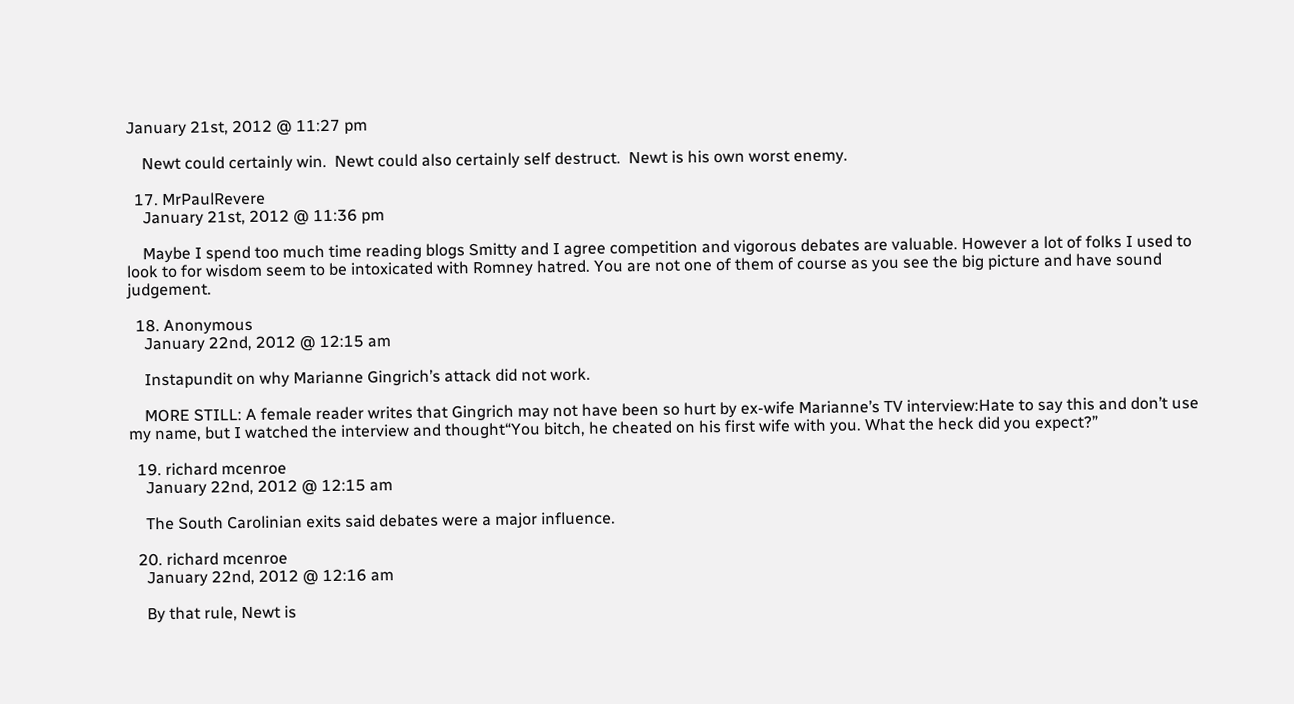January 21st, 2012 @ 11:27 pm

    Newt could certainly win.  Newt could also certainly self destruct.  Newt is his own worst enemy.

  17. MrPaulRevere
    January 21st, 2012 @ 11:36 pm

    Maybe I spend too much time reading blogs Smitty and I agree competition and vigorous debates are valuable. However a lot of folks I used to look to for wisdom seem to be intoxicated with Romney hatred. You are not one of them of course as you see the big picture and have sound judgement.

  18. Anonymous
    January 22nd, 2012 @ 12:15 am

    Instapundit on why Marianne Gingrich’s attack did not work.

    MORE STILL: A female reader writes that Gingrich may not have been so hurt by ex-wife Marianne’s TV interview:Hate to say this and don’t use my name, but I watched the interview and thought“You bitch, he cheated on his first wife with you. What the heck did you expect?”

  19. richard mcenroe
    January 22nd, 2012 @ 12:15 am

    The South Carolinian exits said debates were a major influence.

  20. richard mcenroe
    January 22nd, 2012 @ 12:16 am

    By that rule, Newt is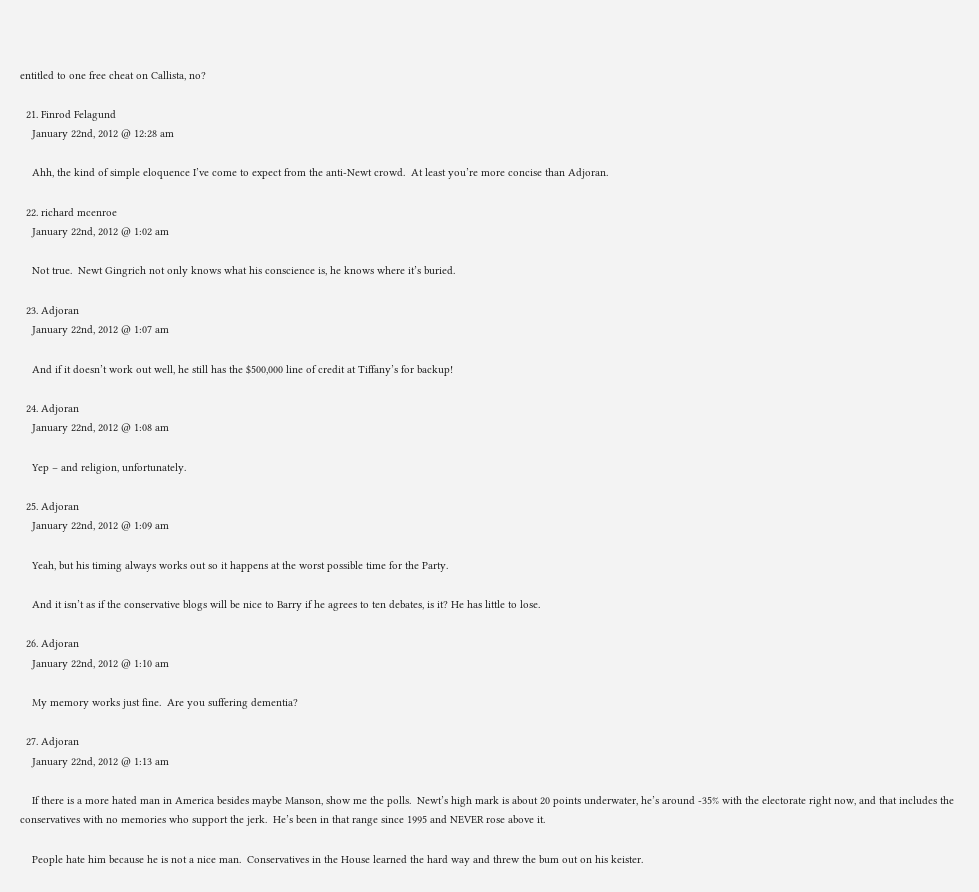entitled to one free cheat on Callista, no?

  21. Finrod Felagund
    January 22nd, 2012 @ 12:28 am

    Ahh, the kind of simple eloquence I’ve come to expect from the anti-Newt crowd.  At least you’re more concise than Adjoran.

  22. richard mcenroe
    January 22nd, 2012 @ 1:02 am

    Not true.  Newt Gingrich not only knows what his conscience is, he knows where it’s buried.

  23. Adjoran
    January 22nd, 2012 @ 1:07 am

    And if it doesn’t work out well, he still has the $500,000 line of credit at Tiffany’s for backup!

  24. Adjoran
    January 22nd, 2012 @ 1:08 am

    Yep – and religion, unfortunately.

  25. Adjoran
    January 22nd, 2012 @ 1:09 am

    Yeah, but his timing always works out so it happens at the worst possible time for the Party.

    And it isn’t as if the conservative blogs will be nice to Barry if he agrees to ten debates, is it? He has little to lose.

  26. Adjoran
    January 22nd, 2012 @ 1:10 am

    My memory works just fine.  Are you suffering dementia?

  27. Adjoran
    January 22nd, 2012 @ 1:13 am

    If there is a more hated man in America besides maybe Manson, show me the polls.  Newt’s high mark is about 20 points underwater, he’s around -35% with the electorate right now, and that includes the conservatives with no memories who support the jerk.  He’s been in that range since 1995 and NEVER rose above it.

    People hate him because he is not a nice man.  Conservatives in the House learned the hard way and threw the bum out on his keister.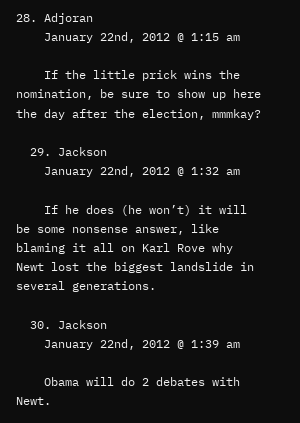28. Adjoran
    January 22nd, 2012 @ 1:15 am

    If the little prick wins the nomination, be sure to show up here the day after the election, mmmkay?

  29. Jackson
    January 22nd, 2012 @ 1:32 am

    If he does (he won’t) it will be some nonsense answer, like blaming it all on Karl Rove why Newt lost the biggest landslide in several generations.

  30. Jackson
    January 22nd, 2012 @ 1:39 am

    Obama will do 2 debates with Newt.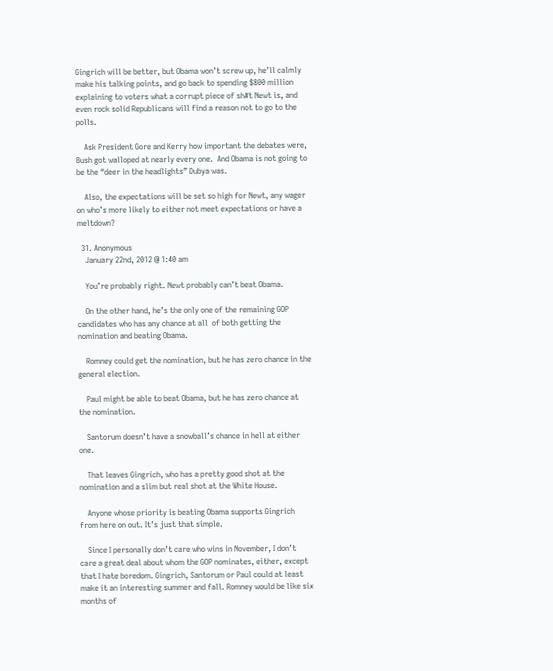Gingrich will be better, but Obama won’t screw up, he’ll calmly make his talking points, and go back to spending $800 million explaining to voters what a corrupt piece of sh#t Newt is, and even rock solid Republicans will find a reason not to go to the polls.

    Ask President Gore and Kerry how important the debates were, Bush got walloped at nearly every one.  And Obama is not going to be the “deer in the headlights” Dubya was.

    Also, the expectations will be set so high for Newt, any wager on who’s more likely to either not meet expectations or have a meltdown?

  31. Anonymous
    January 22nd, 2012 @ 1:40 am

    You’re probably right. Newt probably can’t beat Obama.

    On the other hand, he’s the only one of the remaining GOP candidates who has any chance at all  of both getting the nomination and beating Obama.

    Romney could get the nomination, but he has zero chance in the general election.

    Paul might be able to beat Obama, but he has zero chance at the nomination.

    Santorum doesn’t have a snowball’s chance in hell at either one.

    That leaves Gingrich, who has a pretty good shot at the nomination and a slim but real shot at the White House.

    Anyone whose priority is beating Obama supports Gingrich from here on out. It’s just that simple.

    Since I personally don’t care who wins in November, I don’t care a great deal about whom the GOP nominates, either, except that I hate boredom. Gingrich, Santorum or Paul could at least make it an interesting summer and fall. Romney would be like six months of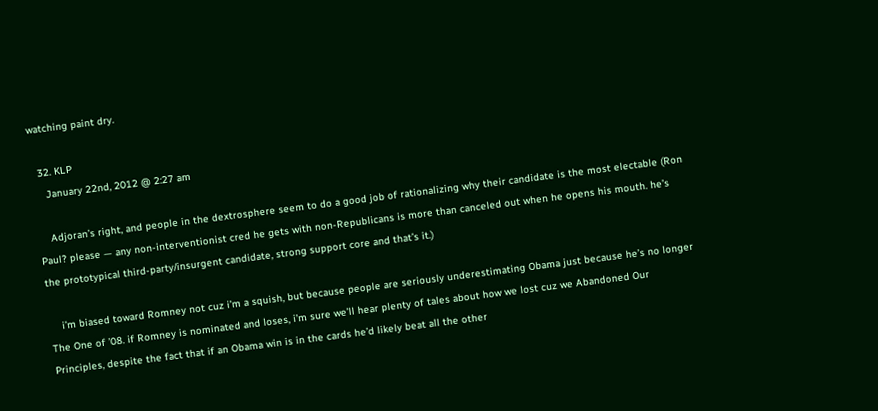watching paint dry.

  32. KLP
    January 22nd, 2012 @ 2:27 am

    Adjoran’s right, and people in the dextrosphere seem to do a good job of rationalizing why their candidate is the most electable (Ron Paul? please — any non-interventionist cred he gets with non-Republicans is more than canceled out when he opens his mouth. he’s the prototypical third-party/insurgent candidate, strong support core and that’s it.)

    i’m biased toward Romney not cuz i’m a squish, but because people are seriously underestimating Obama just because he’s no longer The One of ’08. if Romney is nominated and loses, i’m sure we’ll hear plenty of tales about how we lost cuz we Abandoned Our Principles, despite the fact that if an Obama win is in the cards he’d likely beat all the other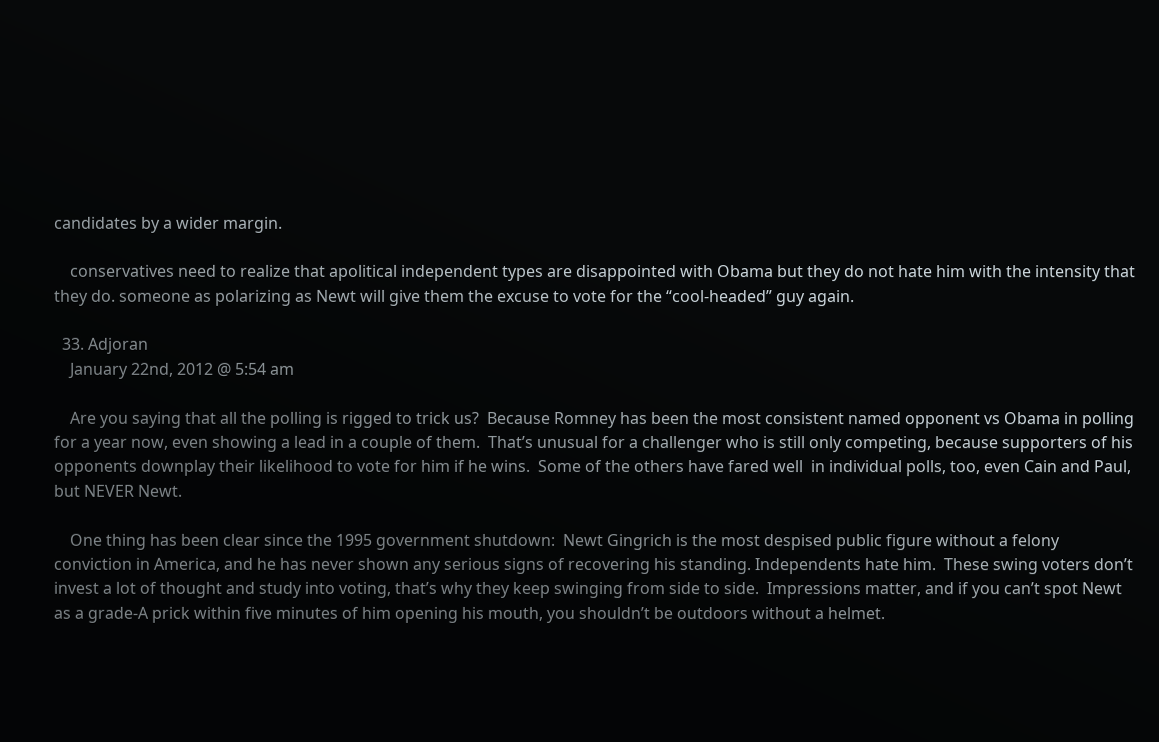candidates by a wider margin.

    conservatives need to realize that apolitical independent types are disappointed with Obama but they do not hate him with the intensity that they do. someone as polarizing as Newt will give them the excuse to vote for the “cool-headed” guy again.

  33. Adjoran
    January 22nd, 2012 @ 5:54 am

    Are you saying that all the polling is rigged to trick us?  Because Romney has been the most consistent named opponent vs Obama in polling for a year now, even showing a lead in a couple of them.  That’s unusual for a challenger who is still only competing, because supporters of his opponents downplay their likelihood to vote for him if he wins.  Some of the others have fared well  in individual polls, too, even Cain and Paul, but NEVER Newt.

    One thing has been clear since the 1995 government shutdown:  Newt Gingrich is the most despised public figure without a felony conviction in America, and he has never shown any serious signs of recovering his standing. Independents hate him.  These swing voters don’t invest a lot of thought and study into voting, that’s why they keep swinging from side to side.  Impressions matter, and if you can’t spot Newt as a grade-A prick within five minutes of him opening his mouth, you shouldn’t be outdoors without a helmet.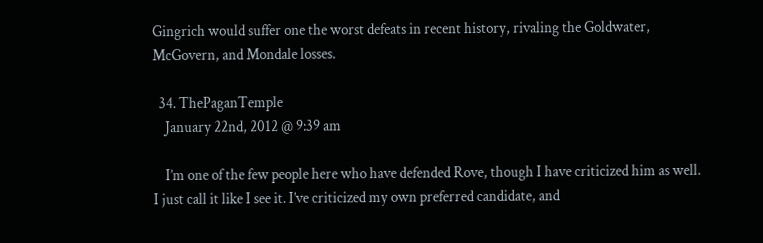Gingrich would suffer one the worst defeats in recent history, rivaling the Goldwater, McGovern, and Mondale losses.

  34. ThePaganTemple
    January 22nd, 2012 @ 9:39 am

    I’m one of the few people here who have defended Rove, though I have criticized him as well. I just call it like I see it. I’ve criticized my own preferred candidate, and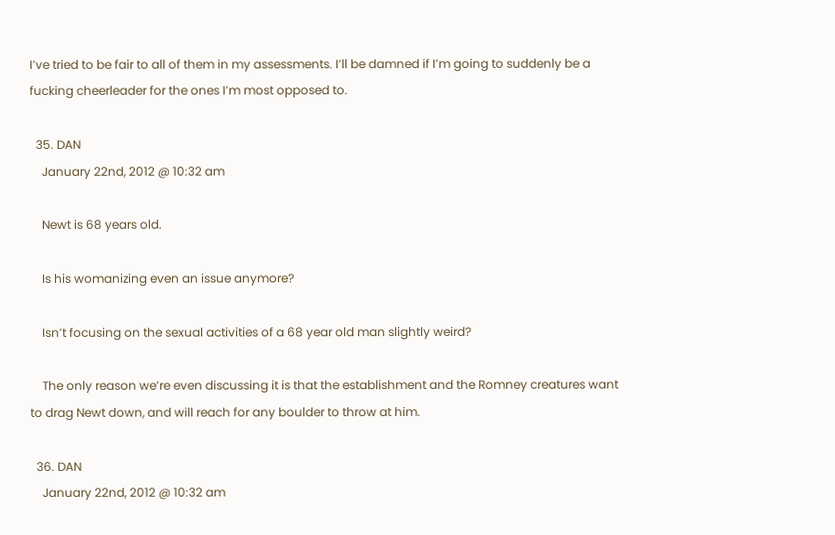I’ve tried to be fair to all of them in my assessments. I’ll be damned if I’m going to suddenly be a fucking cheerleader for the ones I’m most opposed to.

  35. DAN
    January 22nd, 2012 @ 10:32 am

    Newt is 68 years old.

    Is his womanizing even an issue anymore?

    Isn’t focusing on the sexual activities of a 68 year old man slightly weird?

    The only reason we’re even discussing it is that the establishment and the Romney creatures want to drag Newt down, and will reach for any boulder to throw at him.

  36. DAN
    January 22nd, 2012 @ 10:32 am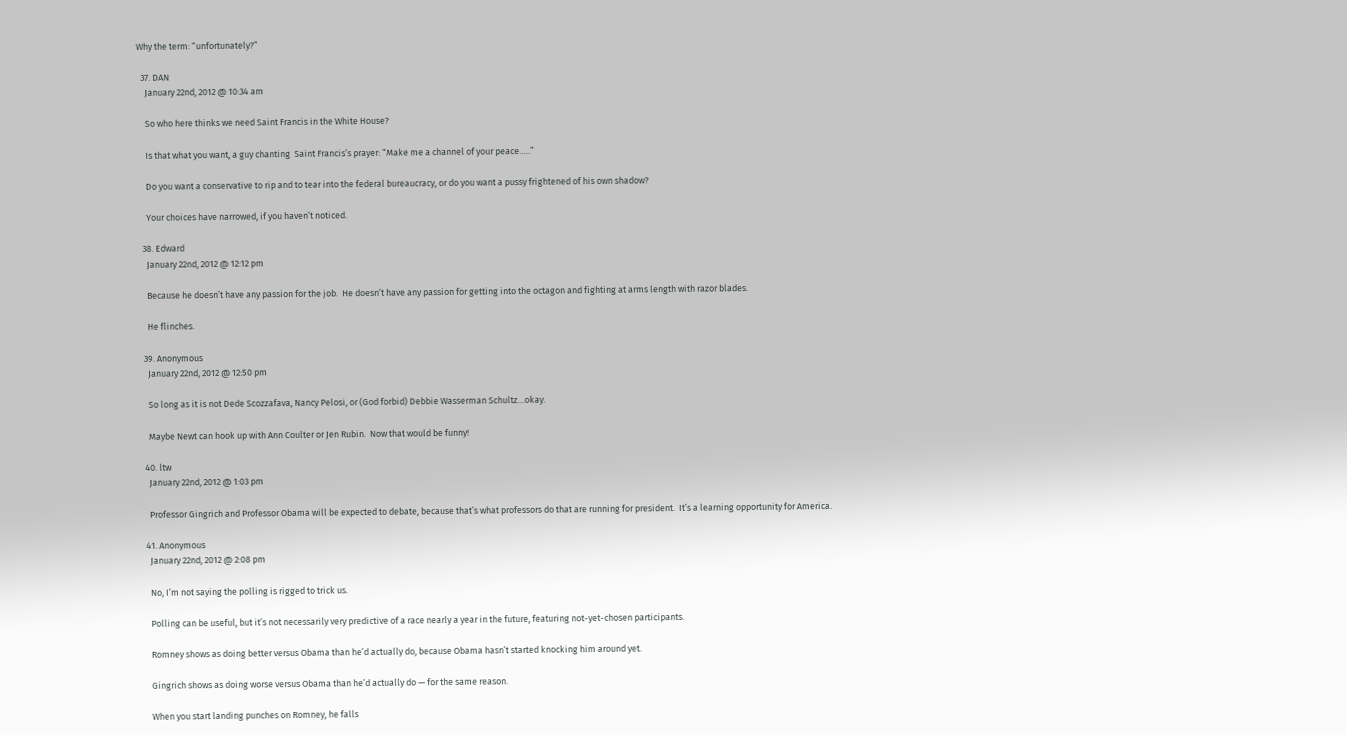Why the term: “unfortunately?”

  37. DAN
    January 22nd, 2012 @ 10:34 am

    So who here thinks we need Saint Francis in the White House?

    Is that what you want, a guy chanting  Saint Francis’s prayer: “Make me a channel of your peace…..”

    Do you want a conservative to rip and to tear into the federal bureaucracy, or do you want a pussy frightened of his own shadow?

    Your choices have narrowed, if you haven’t noticed.

  38. Edward
    January 22nd, 2012 @ 12:12 pm

    Because he doesn’t have any passion for the job.  He doesn’t have any passion for getting into the octagon and fighting at arms length with razor blades.

    He flinches.

  39. Anonymous
    January 22nd, 2012 @ 12:50 pm

    So long as it is not Dede Scozzafava, Nancy Pelosi, or (God forbid) Debbie Wasserman Schultz…okay.

    Maybe Newt can hook up with Ann Coulter or Jen Rubin.  Now that would be funny!

  40. ltw
    January 22nd, 2012 @ 1:03 pm

    Professor Gingrich and Professor Obama will be expected to debate, because that’s what professors do that are running for president.  It’s a learning opportunity for America.

  41. Anonymous
    January 22nd, 2012 @ 2:08 pm

    No, I’m not saying the polling is rigged to trick us.

    Polling can be useful, but it’s not necessarily very predictive of a race nearly a year in the future, featuring not-yet-chosen participants.

    Romney shows as doing better versus Obama than he’d actually do, because Obama hasn’t started knocking him around yet.

    Gingrich shows as doing worse versus Obama than he’d actually do — for the same reason.

    When you start landing punches on Romney, he falls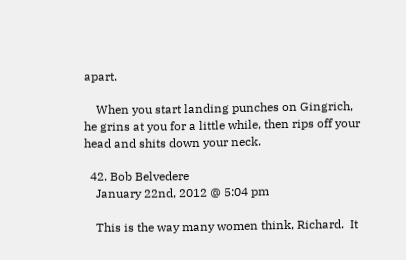apart.

    When you start landing punches on Gingrich, he grins at you for a little while, then rips off your head and shits down your neck.

  42. Bob Belvedere
    January 22nd, 2012 @ 5:04 pm

    This is the way many women think, Richard.  It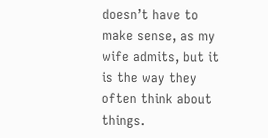doesn’t have to make sense, as my wife admits, but it is the way they often think about things.